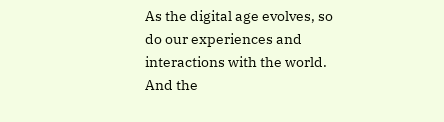As the digital age evolves, so do our experiences and interactions with the world. And the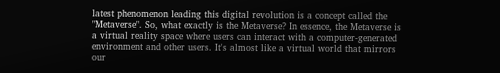latest phenomenon leading this digital revolution is a concept called the "Metaverse". So, what exactly is the Metaverse? In essence, the Metaverse is a virtual reality space where users can interact with a computer-generated environment and other users. It's almost like a virtual world that mirrors our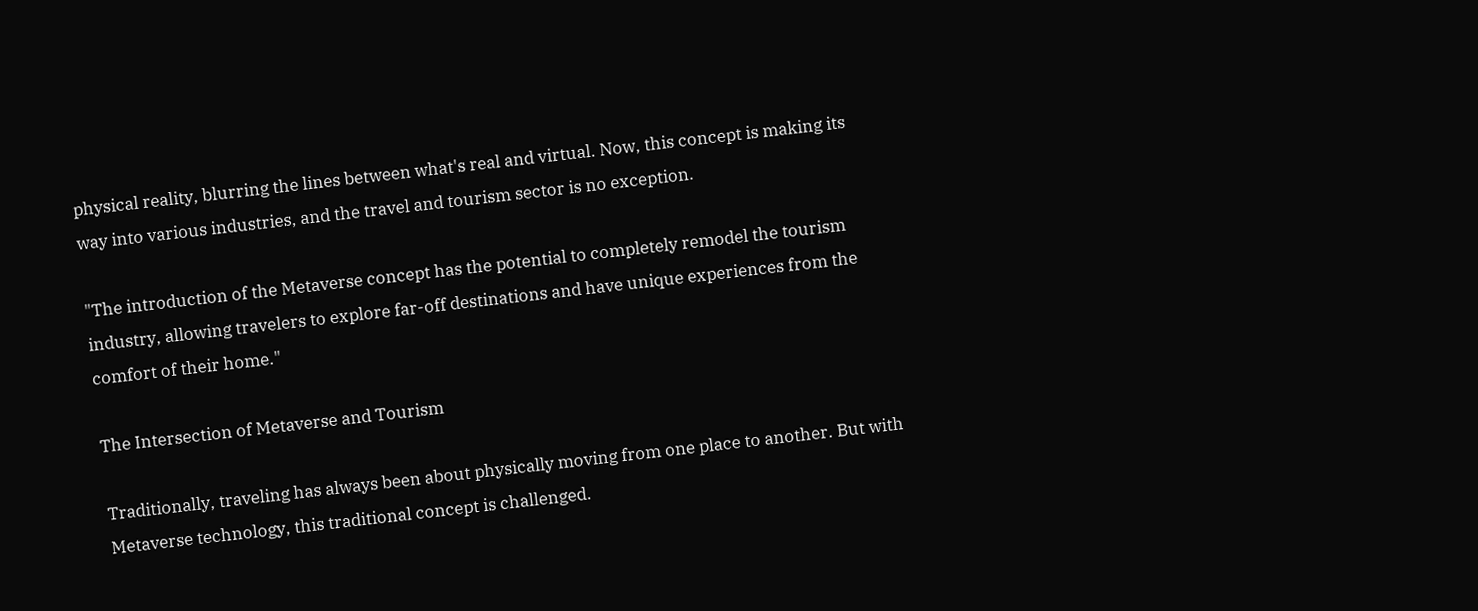physical reality, blurring the lines between what's real and virtual. Now, this concept is making its way into various industries, and the travel and tourism sector is no exception.

"The introduction of the Metaverse concept has the potential to completely remodel the tourism industry, allowing travelers to explore far-off destinations and have unique experiences from the comfort of their home."

The Intersection of Metaverse and Tourism

Traditionally, traveling has always been about physically moving from one place to another. But with Metaverse technology, this traditional concept is challenged.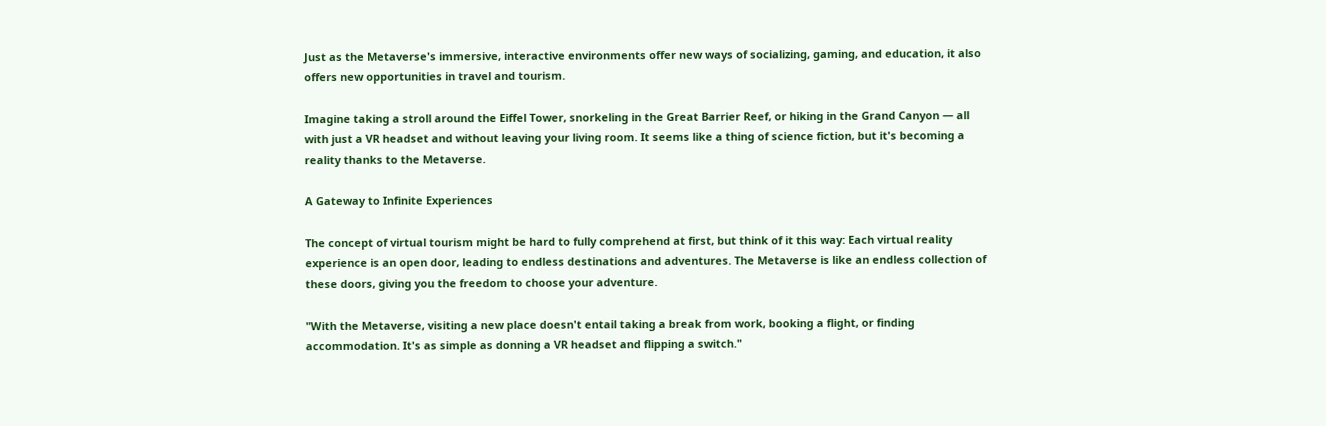Just as the Metaverse's immersive, interactive environments offer new ways of socializing, gaming, and education, it also offers new opportunities in travel and tourism.

Imagine taking a stroll around the Eiffel Tower, snorkeling in the Great Barrier Reef, or hiking in the Grand Canyon — all with just a VR headset and without leaving your living room. It seems like a thing of science fiction, but it's becoming a reality thanks to the Metaverse.

A Gateway to Infinite Experiences

The concept of virtual tourism might be hard to fully comprehend at first, but think of it this way: Each virtual reality experience is an open door, leading to endless destinations and adventures. The Metaverse is like an endless collection of these doors, giving you the freedom to choose your adventure.

"With the Metaverse, visiting a new place doesn't entail taking a break from work, booking a flight, or finding accommodation. It's as simple as donning a VR headset and flipping a switch."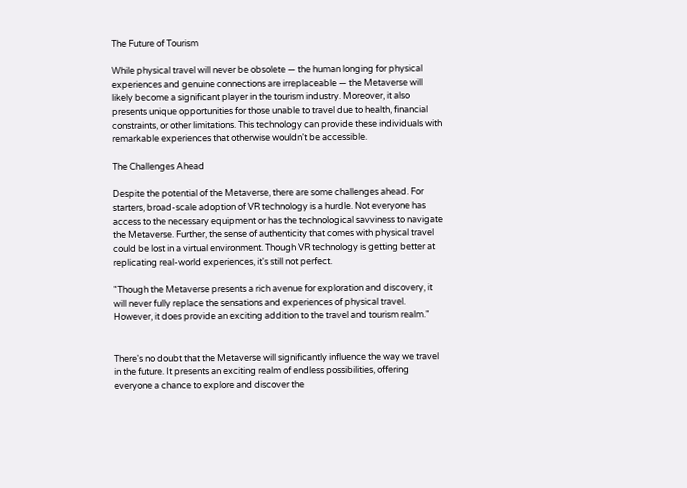The Future of Tourism

While physical travel will never be obsolete — the human longing for physical experiences and genuine connections are irreplaceable — the Metaverse will likely become a significant player in the tourism industry. Moreover, it also presents unique opportunities for those unable to travel due to health, financial constraints, or other limitations. This technology can provide these individuals with remarkable experiences that otherwise wouldn't be accessible.

The Challenges Ahead

Despite the potential of the Metaverse, there are some challenges ahead. For starters, broad-scale adoption of VR technology is a hurdle. Not everyone has access to the necessary equipment or has the technological savviness to navigate the Metaverse. Further, the sense of authenticity that comes with physical travel could be lost in a virtual environment. Though VR technology is getting better at replicating real-world experiences, it's still not perfect.

"Though the Metaverse presents a rich avenue for exploration and discovery, it will never fully replace the sensations and experiences of physical travel. However, it does provide an exciting addition to the travel and tourism realm."


There's no doubt that the Metaverse will significantly influence the way we travel in the future. It presents an exciting realm of endless possibilities, offering everyone a chance to explore and discover the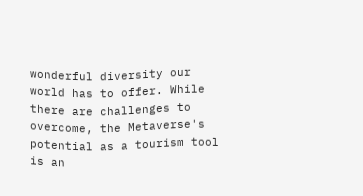wonderful diversity our world has to offer. While there are challenges to overcome, the Metaverse's potential as a tourism tool is an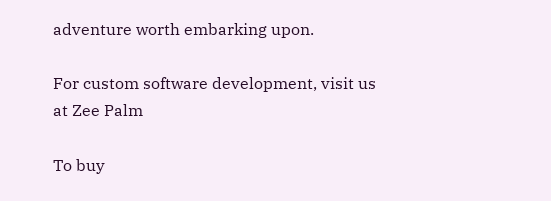adventure worth embarking upon.

For custom software development, visit us at Zee Palm

To buy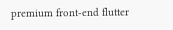premium front-end flutter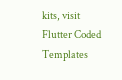kits, visit Flutter Coded Templates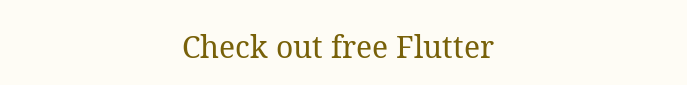Check out free Flutter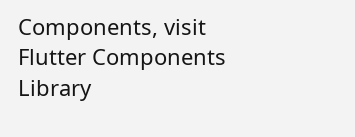Components, visit Flutter Components Library